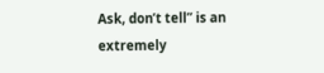Ask, don’t tell” is an extremely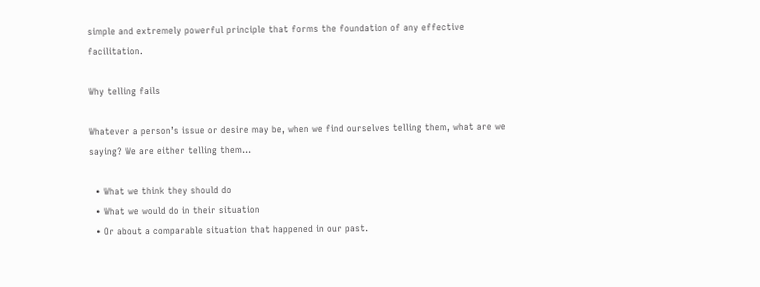simple and extremely powerful principle that forms the foundation of any effective facilitation.

Why telling fails

Whatever a person’s issue or desire may be, when we find ourselves telling them, what are we saying? We are either telling them…

  • What we think they should do
  • What we would do in their situation
  • Or about a comparable situation that happened in our past.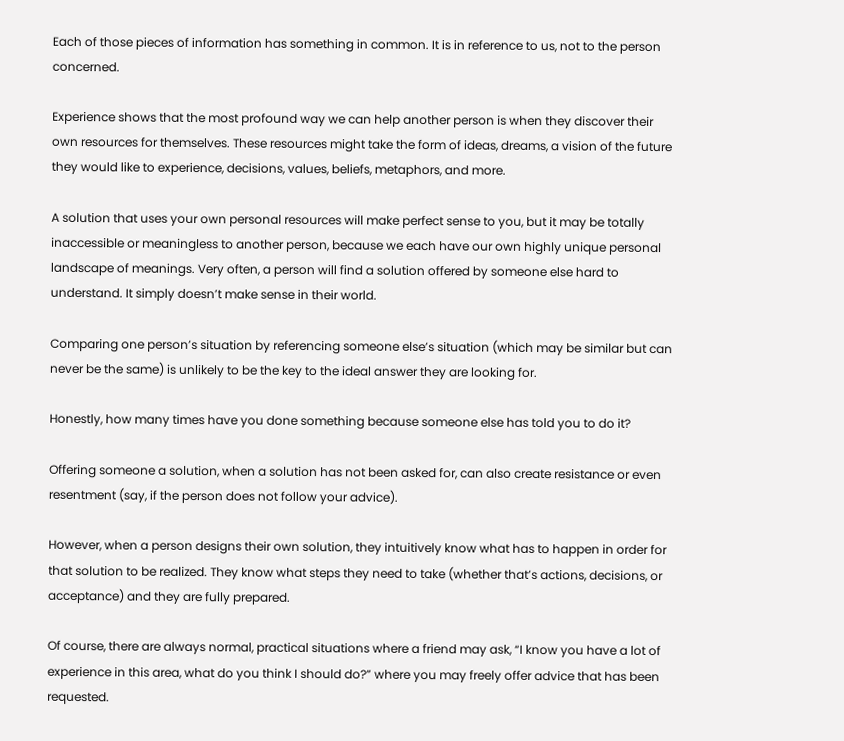Each of those pieces of information has something in common. It is in reference to us, not to the person concerned.

Experience shows that the most profound way we can help another person is when they discover their own resources for themselves. These resources might take the form of ideas, dreams, a vision of the future they would like to experience, decisions, values, beliefs, metaphors, and more.

A solution that uses your own personal resources will make perfect sense to you, but it may be totally inaccessible or meaningless to another person, because we each have our own highly unique personal landscape of meanings. Very often, a person will find a solution offered by someone else hard to understand. It simply doesn’t make sense in their world.

Comparing one person’s situation by referencing someone else’s situation (which may be similar but can never be the same) is unlikely to be the key to the ideal answer they are looking for.

Honestly, how many times have you done something because someone else has told you to do it?

Offering someone a solution, when a solution has not been asked for, can also create resistance or even resentment (say, if the person does not follow your advice).

However, when a person designs their own solution, they intuitively know what has to happen in order for that solution to be realized. They know what steps they need to take (whether that’s actions, decisions, or acceptance) and they are fully prepared.

Of course, there are always normal, practical situations where a friend may ask, “I know you have a lot of experience in this area, what do you think I should do?” where you may freely offer advice that has been requested.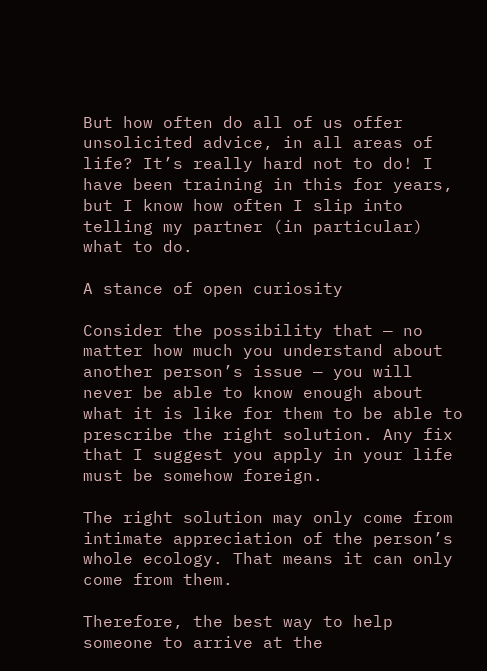But how often do all of us offer unsolicited advice, in all areas of life? It’s really hard not to do! I have been training in this for years, but I know how often I slip into telling my partner (in particular) what to do.

A stance of open curiosity

Consider the possibility that — no matter how much you understand about another person’s issue — you will never be able to know enough about what it is like for them to be able to prescribe the right solution. Any fix that I suggest you apply in your life must be somehow foreign.

The right solution may only come from intimate appreciation of the person’s whole ecology. That means it can only come from them.

Therefore, the best way to help someone to arrive at the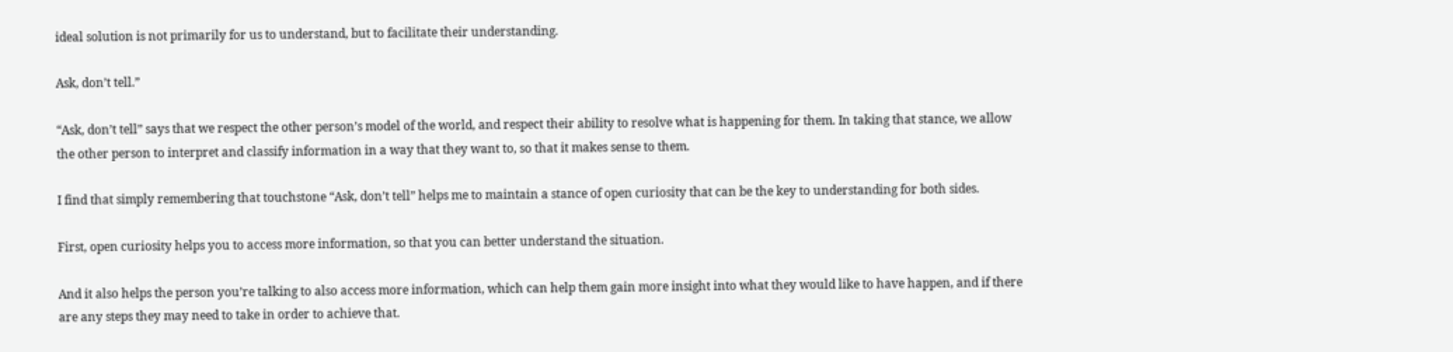ideal solution is not primarily for us to understand, but to facilitate their understanding.

Ask, don’t tell.”

“Ask, don’t tell” says that we respect the other person’s model of the world, and respect their ability to resolve what is happening for them. In taking that stance, we allow the other person to interpret and classify information in a way that they want to, so that it makes sense to them.

I find that simply remembering that touchstone “Ask, don’t tell” helps me to maintain a stance of open curiosity that can be the key to understanding for both sides.

First, open curiosity helps you to access more information, so that you can better understand the situation.

And it also helps the person you’re talking to also access more information, which can help them gain more insight into what they would like to have happen, and if there are any steps they may need to take in order to achieve that.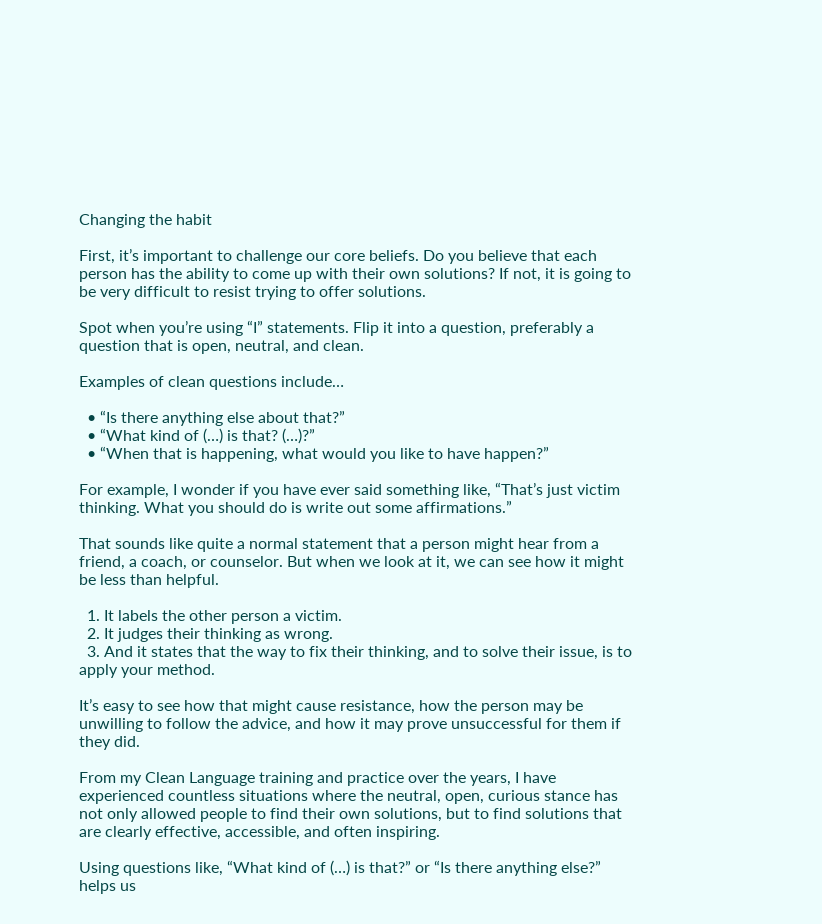Changing the habit

First, it’s important to challenge our core beliefs. Do you believe that each person has the ability to come up with their own solutions? If not, it is going to be very difficult to resist trying to offer solutions.

Spot when you’re using “I” statements. Flip it into a question, preferably a question that is open, neutral, and clean.

Examples of clean questions include…

  • “Is there anything else about that?”
  • “What kind of (…) is that? (…)?”
  • “When that is happening, what would you like to have happen?”

For example, I wonder if you have ever said something like, “That’s just victim thinking. What you should do is write out some affirmations.”

That sounds like quite a normal statement that a person might hear from a friend, a coach, or counselor. But when we look at it, we can see how it might be less than helpful.

  1. It labels the other person a victim.
  2. It judges their thinking as wrong.
  3. And it states that the way to fix their thinking, and to solve their issue, is to apply your method.

It’s easy to see how that might cause resistance, how the person may be unwilling to follow the advice, and how it may prove unsuccessful for them if they did.

From my Clean Language training and practice over the years, I have experienced countless situations where the neutral, open, curious stance has not only allowed people to find their own solutions, but to find solutions that are clearly effective, accessible, and often inspiring.

Using questions like, “What kind of (…) is that?” or “Is there anything else?” helps us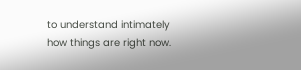to understand intimately how things are right now.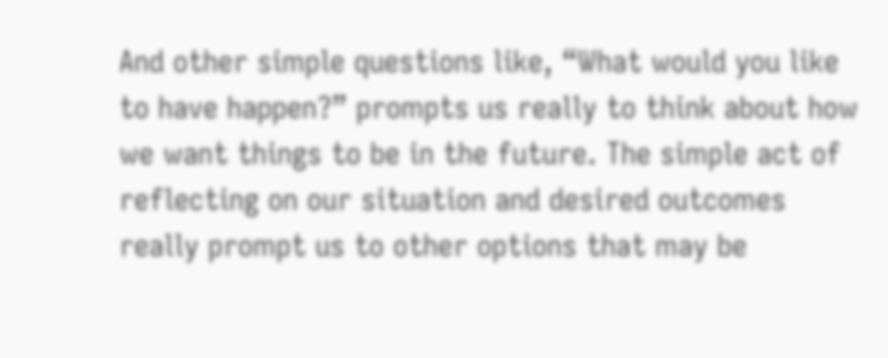And other simple questions like, “What would you like to have happen?” prompts us really to think about how we want things to be in the future. The simple act of reflecting on our situation and desired outcomes really prompt us to other options that may be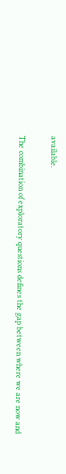available.

The combination of exploratory questions defines the gap between where we are now and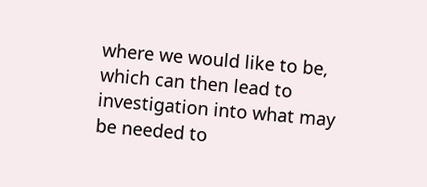where we would like to be, which can then lead to investigation into what may be needed to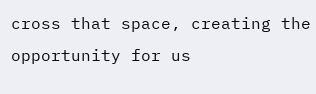cross that space, creating the opportunity for us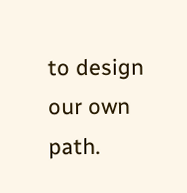to design our own path.